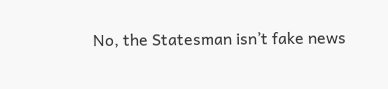No, the Statesman isn’t fake news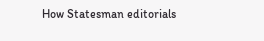How Statesman editorials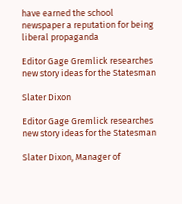have earned the school newspaper a reputation for being liberal propaganda

Editor Gage Gremlick researches new story ideas for the Statesman

Slater Dixon

Editor Gage Gremlick researches new story ideas for the Statesman

Slater Dixon, Manager of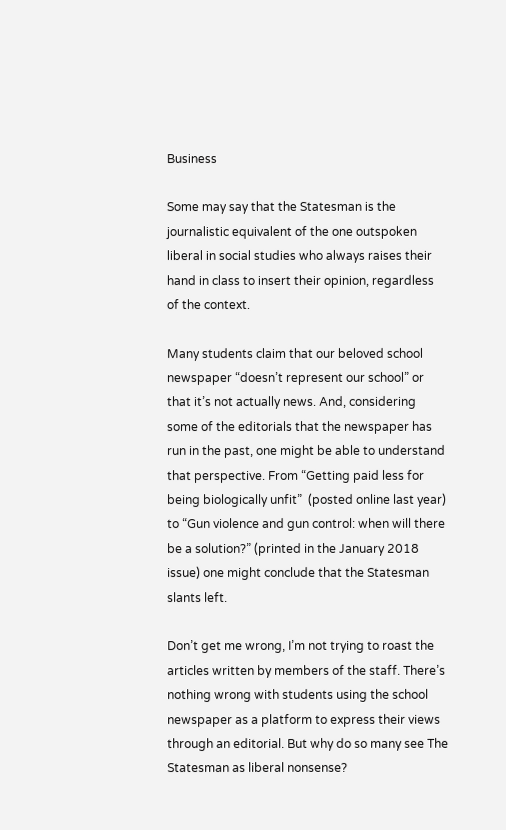Business

Some may say that the Statesman is the journalistic equivalent of the one outspoken liberal in social studies who always raises their hand in class to insert their opinion, regardless of the context.

Many students claim that our beloved school newspaper “doesn’t represent our school” or that it’s not actually news. And, considering some of the editorials that the newspaper has run in the past, one might be able to understand that perspective. From “Getting paid less for being biologically unfit”  (posted online last year) to “Gun violence and gun control: when will there be a solution?” (printed in the January 2018 issue) one might conclude that the Statesman slants left.

Don’t get me wrong, I’m not trying to roast the articles written by members of the staff. There’s nothing wrong with students using the school newspaper as a platform to express their views through an editorial. But why do so many see The Statesman as liberal nonsense?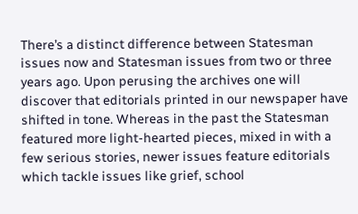There’s a distinct difference between Statesman issues now and Statesman issues from two or three years ago. Upon perusing the archives one will discover that editorials printed in our newspaper have shifted in tone. Whereas in the past the Statesman featured more light-hearted pieces, mixed in with a few serious stories, newer issues feature editorials which tackle issues like grief, school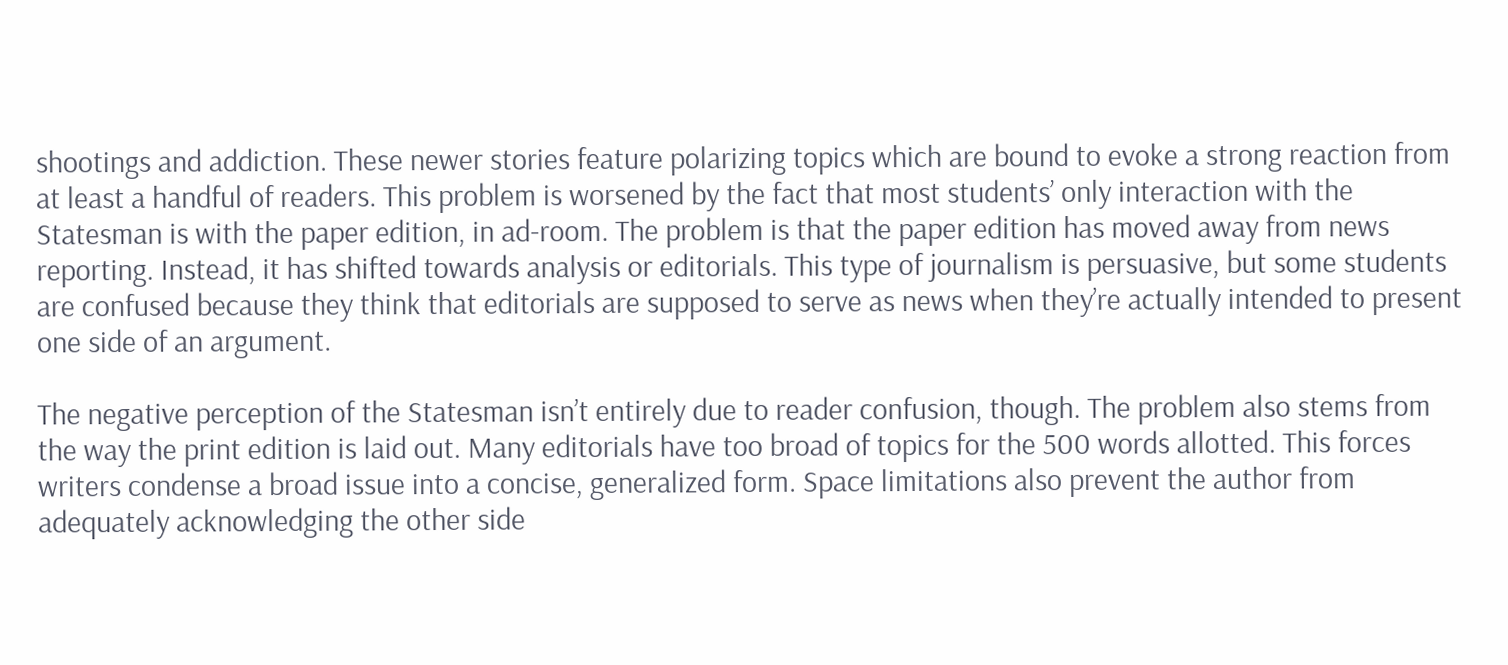shootings and addiction. These newer stories feature polarizing topics which are bound to evoke a strong reaction from at least a handful of readers. This problem is worsened by the fact that most students’ only interaction with the Statesman is with the paper edition, in ad-room. The problem is that the paper edition has moved away from news reporting. Instead, it has shifted towards analysis or editorials. This type of journalism is persuasive, but some students are confused because they think that editorials are supposed to serve as news when they’re actually intended to present one side of an argument.

The negative perception of the Statesman isn’t entirely due to reader confusion, though. The problem also stems from the way the print edition is laid out. Many editorials have too broad of topics for the 500 words allotted. This forces writers condense a broad issue into a concise, generalized form. Space limitations also prevent the author from adequately acknowledging the other side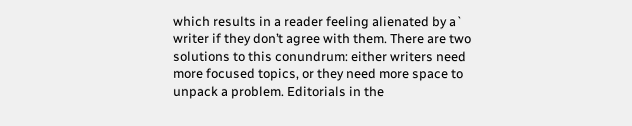which results in a reader feeling alienated by a` writer if they don’t agree with them. There are two solutions to this conundrum: either writers need more focused topics, or they need more space to unpack a problem. Editorials in the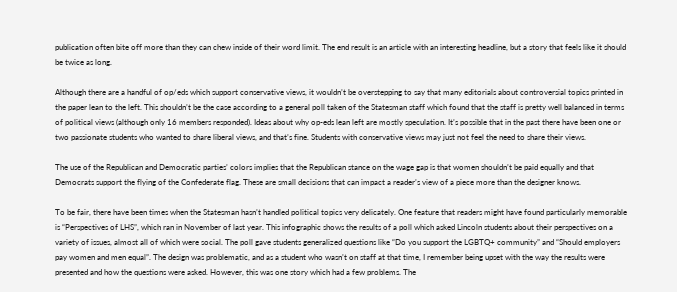publication often bite off more than they can chew inside of their word limit. The end result is an article with an interesting headline, but a story that feels like it should be twice as long.

Although there are a handful of op/eds which support conservative views, it wouldn’t be overstepping to say that many editorials about controversial topics printed in the paper lean to the left. This shouldn’t be the case according to a general poll taken of the Statesman staff which found that the staff is pretty well balanced in terms of political views (although only 16 members responded). Ideas about why op-eds lean left are mostly speculation. It’s possible that in the past there have been one or two passionate students who wanted to share liberal views, and that’s fine. Students with conservative views may just not feel the need to share their views.

The use of the Republican and Democratic parties’ colors implies that the Republican stance on the wage gap is that women shouldn’t be paid equally and that Democrats support the flying of the Confederate flag. These are small decisions that can impact a reader’s view of a piece more than the designer knows.

To be fair, there have been times when the Statesman hasn’t handled political topics very delicately. One feature that readers might have found particularly memorable is “Perspectives of LHS”, which ran in November of last year. This infographic shows the results of a poll which asked Lincoln students about their perspectives on a variety of issues, almost all of which were social. The poll gave students generalized questions like “Do you support the LGBTQ+ community” and “Should employers pay women and men equal”. The design was problematic, and as a student who wasn’t on staff at that time, I remember being upset with the way the results were presented and how the questions were asked. However, this was one story which had a few problems. The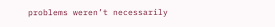problems weren’t necessarily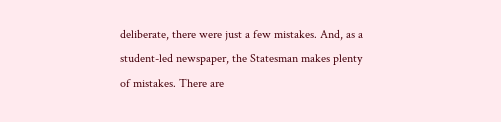deliberate, there were just a few mistakes. And, as a student-led newspaper, the Statesman makes plenty of mistakes. There are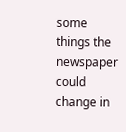some things the newspaper could change in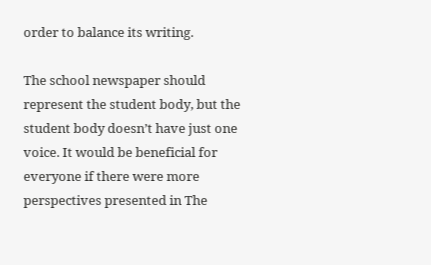order to balance its writing.

The school newspaper should represent the student body, but the student body doesn’t have just one voice. It would be beneficial for everyone if there were more perspectives presented in The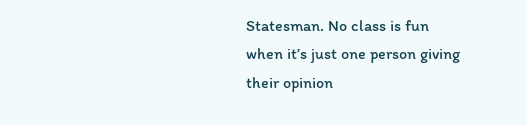Statesman. No class is fun when it’s just one person giving their opinion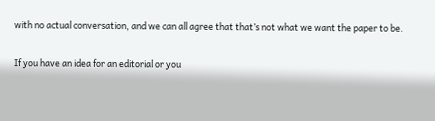with no actual conversation, and we can all agree that that’s not what we want the paper to be.

If you have an idea for an editorial or you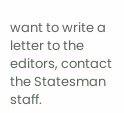want to write a letter to the editors, contact the Statesman staff.